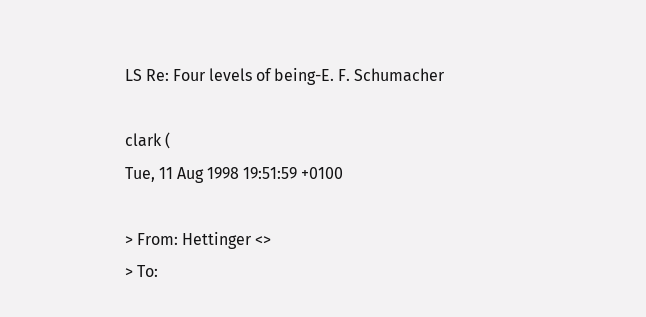LS Re: Four levels of being-E. F. Schumacher

clark (
Tue, 11 Aug 1998 19:51:59 +0100

> From: Hettinger <>
> To: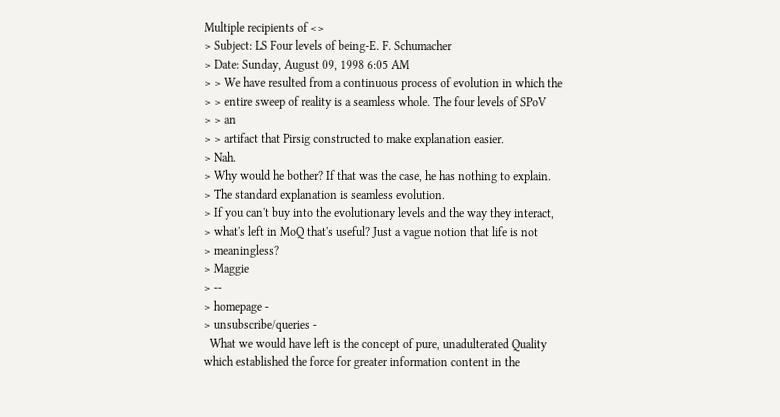Multiple recipients of <>
> Subject: LS Four levels of being-E. F. Schumacher
> Date: Sunday, August 09, 1998 6:05 AM
> > We have resulted from a continuous process of evolution in which the
> > entire sweep of reality is a seamless whole. The four levels of SPoV
> > an
> > artifact that Pirsig constructed to make explanation easier.
> Nah.
> Why would he bother? If that was the case, he has nothing to explain.
> The standard explanation is seamless evolution.
> If you can't buy into the evolutionary levels and the way they interact,
> what's left in MoQ that's useful? Just a vague notion that life is not
> meaningless?
> Maggie
> --
> homepage -
> unsubscribe/queries -
  What we would have left is the concept of pure, unadulterated Quality
which established the force for greater information content in the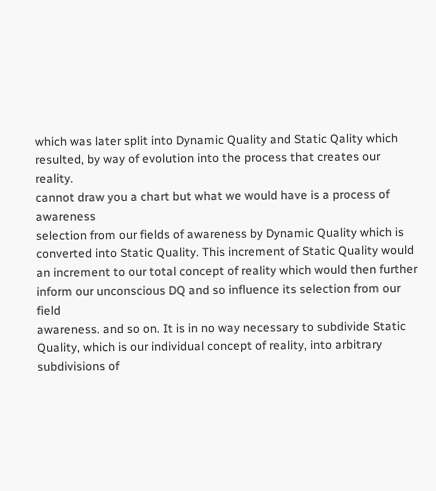which was later split into Dynamic Quality and Static Qality which
resulted, by way of evolution into the process that creates our reality.
cannot draw you a chart but what we would have is a process of awareness
selection from our fields of awareness by Dynamic Quality which is
converted into Static Quality. This increment of Static Quality would
an increment to our total concept of reality which would then further
inform our unconscious DQ and so influence its selection from our field
awareness. and so on. It is in no way necessary to subdivide Static
Quality, which is our individual concept of reality, into arbitrary
subdivisions of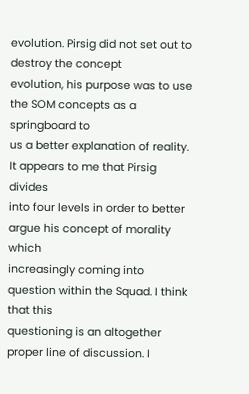evolution. Pirsig did not set out to destroy the concept
evolution, his purpose was to use the SOM concepts as a springboard to
us a better explanation of reality. It appears to me that Pirsig divides
into four levels in order to better argue his concept of morality which
increasingly coming into question within the Squad. I think that this
questioning is an altogether proper line of discussion. I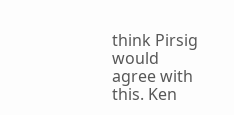think Pirsig
would agree with this. Ken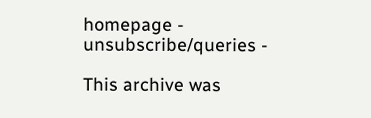homepage -
unsubscribe/queries -

This archive was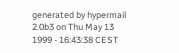generated by hypermail 2.0b3 on Thu May 13 1999 - 16:43:38 CEST